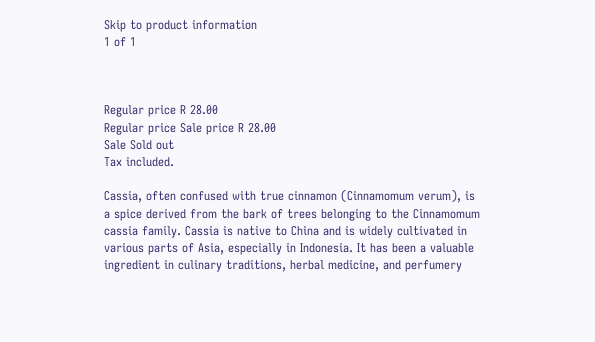Skip to product information
1 of 1



Regular price R 28.00
Regular price Sale price R 28.00
Sale Sold out
Tax included.

Cassia, often confused with true cinnamon (Cinnamomum verum), is a spice derived from the bark of trees belonging to the Cinnamomum cassia family. Cassia is native to China and is widely cultivated in various parts of Asia, especially in Indonesia. It has been a valuable ingredient in culinary traditions, herbal medicine, and perfumery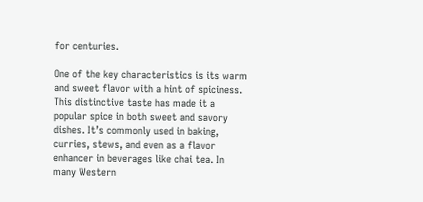for centuries.

One of the key characteristics is its warm and sweet flavor with a hint of spiciness. This distinctive taste has made it a popular spice in both sweet and savory dishes. It’s commonly used in baking, curries, stews, and even as a flavor enhancer in beverages like chai tea. In many Western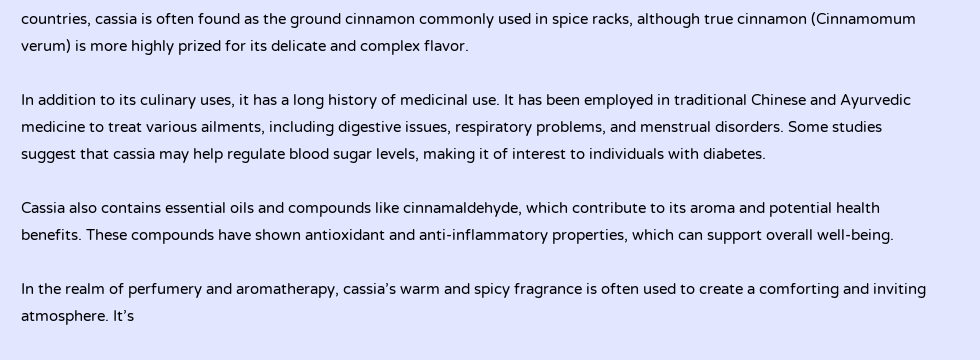countries, cassia is often found as the ground cinnamon commonly used in spice racks, although true cinnamon (Cinnamomum verum) is more highly prized for its delicate and complex flavor.

In addition to its culinary uses, it has a long history of medicinal use. It has been employed in traditional Chinese and Ayurvedic medicine to treat various ailments, including digestive issues, respiratory problems, and menstrual disorders. Some studies suggest that cassia may help regulate blood sugar levels, making it of interest to individuals with diabetes.

Cassia also contains essential oils and compounds like cinnamaldehyde, which contribute to its aroma and potential health benefits. These compounds have shown antioxidant and anti-inflammatory properties, which can support overall well-being.

In the realm of perfumery and aromatherapy, cassia’s warm and spicy fragrance is often used to create a comforting and inviting atmosphere. It’s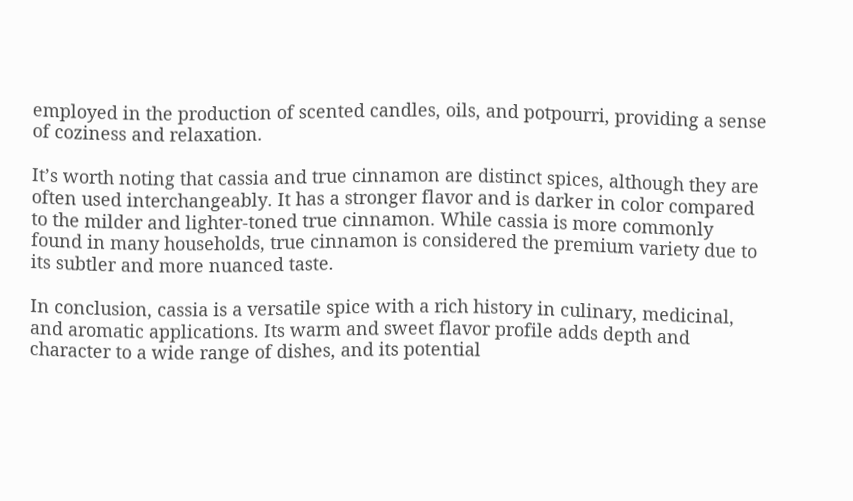employed in the production of scented candles, oils, and potpourri, providing a sense of coziness and relaxation.

It’s worth noting that cassia and true cinnamon are distinct spices, although they are often used interchangeably. It has a stronger flavor and is darker in color compared to the milder and lighter-toned true cinnamon. While cassia is more commonly found in many households, true cinnamon is considered the premium variety due to its subtler and more nuanced taste.

In conclusion, cassia is a versatile spice with a rich history in culinary, medicinal, and aromatic applications. Its warm and sweet flavor profile adds depth and character to a wide range of dishes, and its potential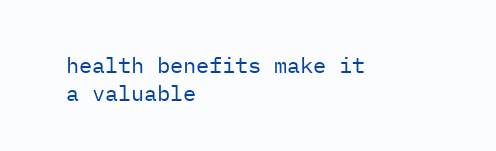health benefits make it a valuable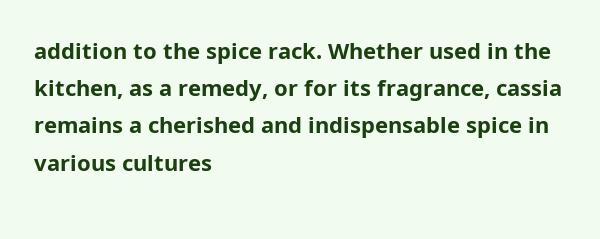addition to the spice rack. Whether used in the kitchen, as a remedy, or for its fragrance, cassia remains a cherished and indispensable spice in various cultures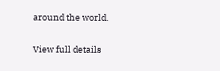around the world.

View full details